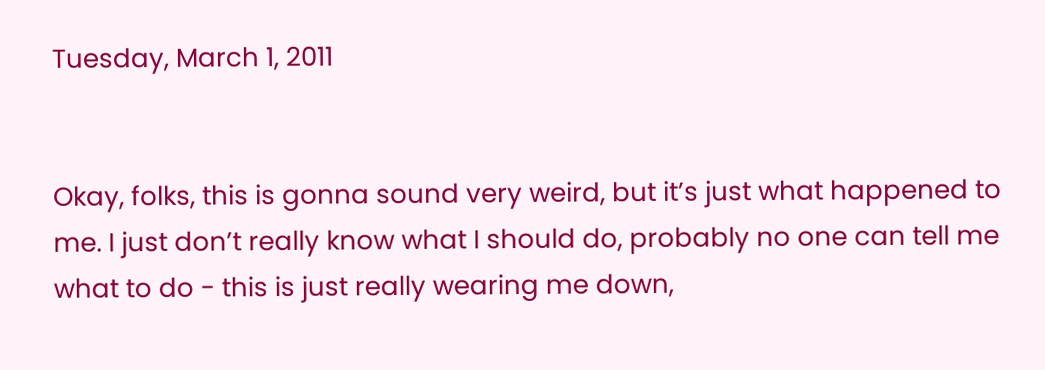Tuesday, March 1, 2011


Okay, folks, this is gonna sound very weird, but it’s just what happened to me. I just don’t really know what I should do, probably no one can tell me what to do - this is just really wearing me down,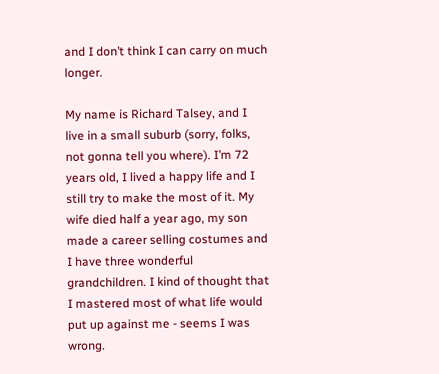and I don’t think I can carry on much longer.

My name is Richard Talsey, and I live in a small suburb (sorry, folks, not gonna tell you where). I’m 72 years old, I lived a happy life and I still try to make the most of it. My wife died half a year ago, my son made a career selling costumes and I have three wonderful grandchildren. I kind of thought that I mastered most of what life would put up against me - seems I was wrong.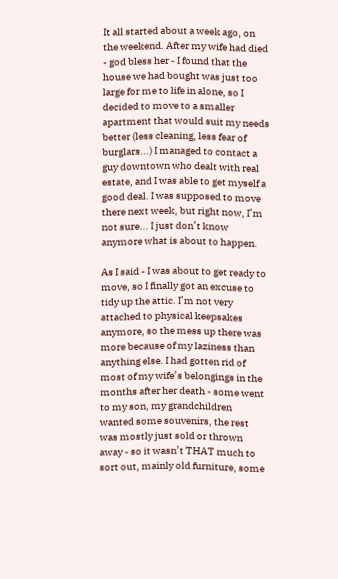It all started about a week ago, on the weekend. After my wife had died - god bless her - I found that the house we had bought was just too large for me to life in alone, so I decided to move to a smaller apartment that would suit my needs better (less cleaning, less fear of burglars...) I managed to contact a guy downtown who dealt with real estate, and I was able to get myself a good deal. I was supposed to move there next week, but right now, I’m not sure... I just don’t know anymore what is about to happen.

As I said - I was about to get ready to move, so I finally got an excuse to tidy up the attic. I’m not very attached to physical keepsakes anymore, so the mess up there was more because of my laziness than anything else. I had gotten rid of most of my wife’s belongings in the months after her death - some went to my son, my grandchildren wanted some souvenirs, the rest was mostly just sold or thrown away - so it wasn’t THAT much to sort out, mainly old furniture, some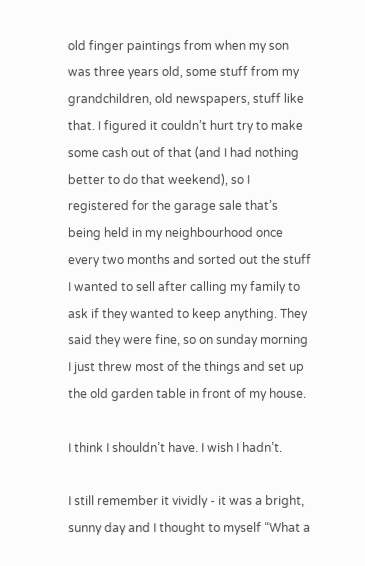old finger paintings from when my son was three years old, some stuff from my grandchildren, old newspapers, stuff like that. I figured it couldn’t hurt try to make some cash out of that (and I had nothing better to do that weekend), so I registered for the garage sale that’s being held in my neighbourhood once every two months and sorted out the stuff I wanted to sell after calling my family to ask if they wanted to keep anything. They said they were fine, so on sunday morning I just threw most of the things and set up the old garden table in front of my house.

I think I shouldn’t have. I wish I hadn’t.

I still remember it vividly - it was a bright, sunny day and I thought to myself “What a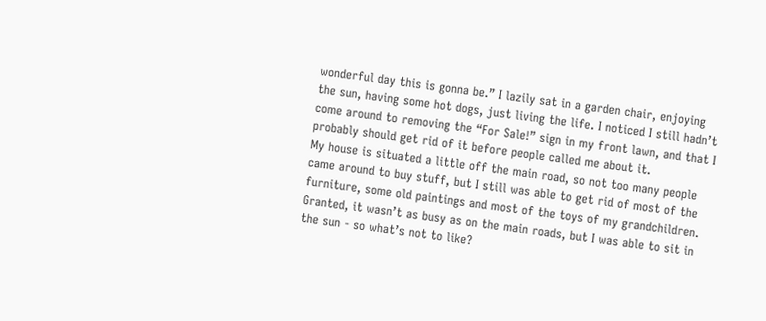wonderful day this is gonna be.” I lazily sat in a garden chair, enjoying the sun, having some hot dogs, just living the life. I noticed I still hadn’t come around to removing the “For Sale!” sign in my front lawn, and that I probably should get rid of it before people called me about it.
My house is situated a little off the main road, so not too many people came around to buy stuff, but I still was able to get rid of most of the furniture, some old paintings and most of the toys of my grandchildren. Granted, it wasn’t as busy as on the main roads, but I was able to sit in the sun - so what’s not to like?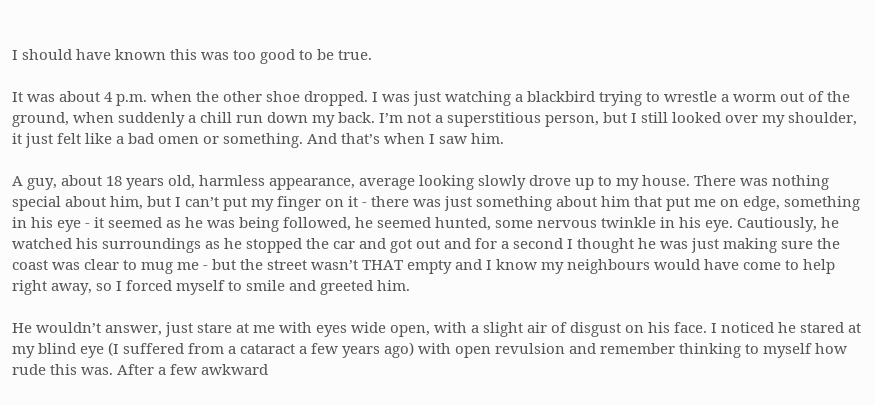I should have known this was too good to be true.

It was about 4 p.m. when the other shoe dropped. I was just watching a blackbird trying to wrestle a worm out of the ground, when suddenly a chill run down my back. I’m not a superstitious person, but I still looked over my shoulder, it just felt like a bad omen or something. And that’s when I saw him.

A guy, about 18 years old, harmless appearance, average looking slowly drove up to my house. There was nothing special about him, but I can’t put my finger on it - there was just something about him that put me on edge, something in his eye - it seemed as he was being followed, he seemed hunted, some nervous twinkle in his eye. Cautiously, he watched his surroundings as he stopped the car and got out and for a second I thought he was just making sure the coast was clear to mug me - but the street wasn’t THAT empty and I know my neighbours would have come to help right away, so I forced myself to smile and greeted him.

He wouldn’t answer, just stare at me with eyes wide open, with a slight air of disgust on his face. I noticed he stared at my blind eye (I suffered from a cataract a few years ago) with open revulsion and remember thinking to myself how rude this was. After a few awkward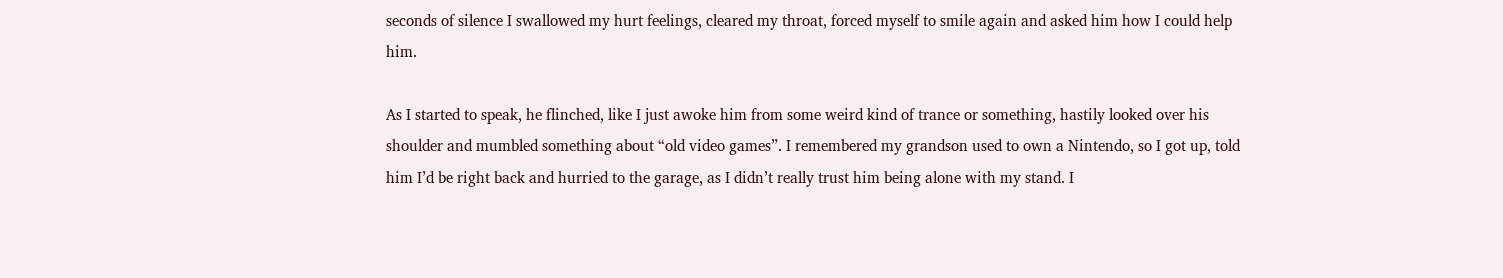seconds of silence I swallowed my hurt feelings, cleared my throat, forced myself to smile again and asked him how I could help him.

As I started to speak, he flinched, like I just awoke him from some weird kind of trance or something, hastily looked over his shoulder and mumbled something about “old video games”. I remembered my grandson used to own a Nintendo, so I got up, told him I’d be right back and hurried to the garage, as I didn’t really trust him being alone with my stand. I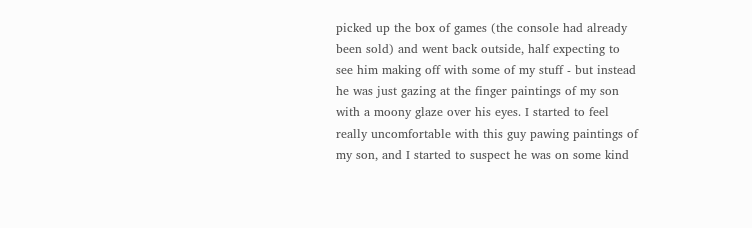picked up the box of games (the console had already been sold) and went back outside, half expecting to see him making off with some of my stuff - but instead he was just gazing at the finger paintings of my son with a moony glaze over his eyes. I started to feel really uncomfortable with this guy pawing paintings of my son, and I started to suspect he was on some kind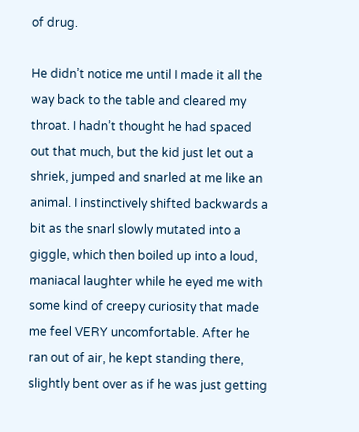of drug.

He didn’t notice me until I made it all the way back to the table and cleared my throat. I hadn’t thought he had spaced out that much, but the kid just let out a shriek, jumped and snarled at me like an animal. I instinctively shifted backwards a bit as the snarl slowly mutated into a giggle, which then boiled up into a loud, maniacal laughter while he eyed me with some kind of creepy curiosity that made me feel VERY uncomfortable. After he ran out of air, he kept standing there, slightly bent over as if he was just getting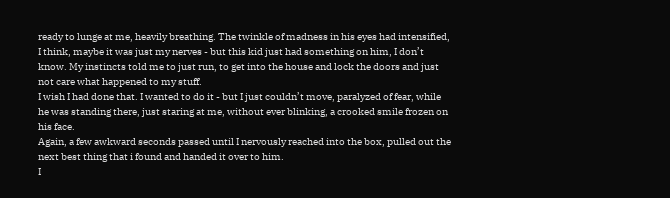ready to lunge at me, heavily breathing. The twinkle of madness in his eyes had intensified, I think, maybe it was just my nerves - but this kid just had something on him, I don’t know. My instincts told me to just run, to get into the house and lock the doors and just not care what happened to my stuff.
I wish I had done that. I wanted to do it - but I just couldn’t move, paralyzed of fear, while he was standing there, just staring at me, without ever blinking, a crooked smile frozen on his face.
Again, a few awkward seconds passed until I nervously reached into the box, pulled out the next best thing that i found and handed it over to him.
I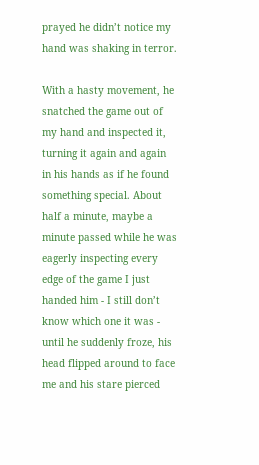prayed he didn’t notice my hand was shaking in terror.

With a hasty movement, he snatched the game out of my hand and inspected it, turning it again and again in his hands as if he found something special. About half a minute, maybe a minute passed while he was eagerly inspecting every edge of the game I just handed him - I still don’t know which one it was - until he suddenly froze, his head flipped around to face me and his stare pierced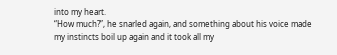into my heart.
“How much?”, he snarled again, and something about his voice made my instincts boil up again and it took all my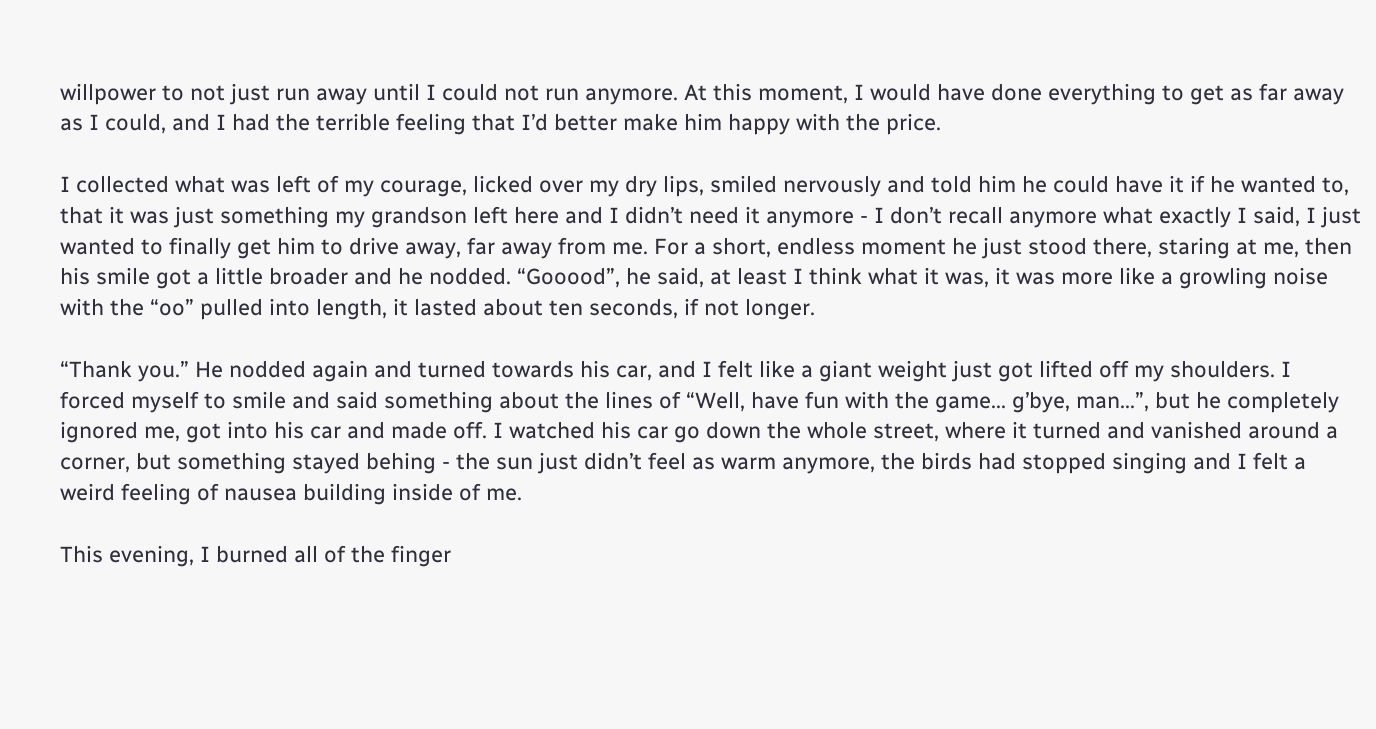willpower to not just run away until I could not run anymore. At this moment, I would have done everything to get as far away as I could, and I had the terrible feeling that I’d better make him happy with the price.

I collected what was left of my courage, licked over my dry lips, smiled nervously and told him he could have it if he wanted to, that it was just something my grandson left here and I didn’t need it anymore - I don’t recall anymore what exactly I said, I just wanted to finally get him to drive away, far away from me. For a short, endless moment he just stood there, staring at me, then his smile got a little broader and he nodded. “Gooood”, he said, at least I think what it was, it was more like a growling noise with the “oo” pulled into length, it lasted about ten seconds, if not longer.

“Thank you.” He nodded again and turned towards his car, and I felt like a giant weight just got lifted off my shoulders. I forced myself to smile and said something about the lines of “Well, have fun with the game... g’bye, man...”, but he completely ignored me, got into his car and made off. I watched his car go down the whole street, where it turned and vanished around a corner, but something stayed behing - the sun just didn’t feel as warm anymore, the birds had stopped singing and I felt a weird feeling of nausea building inside of me.

This evening, I burned all of the finger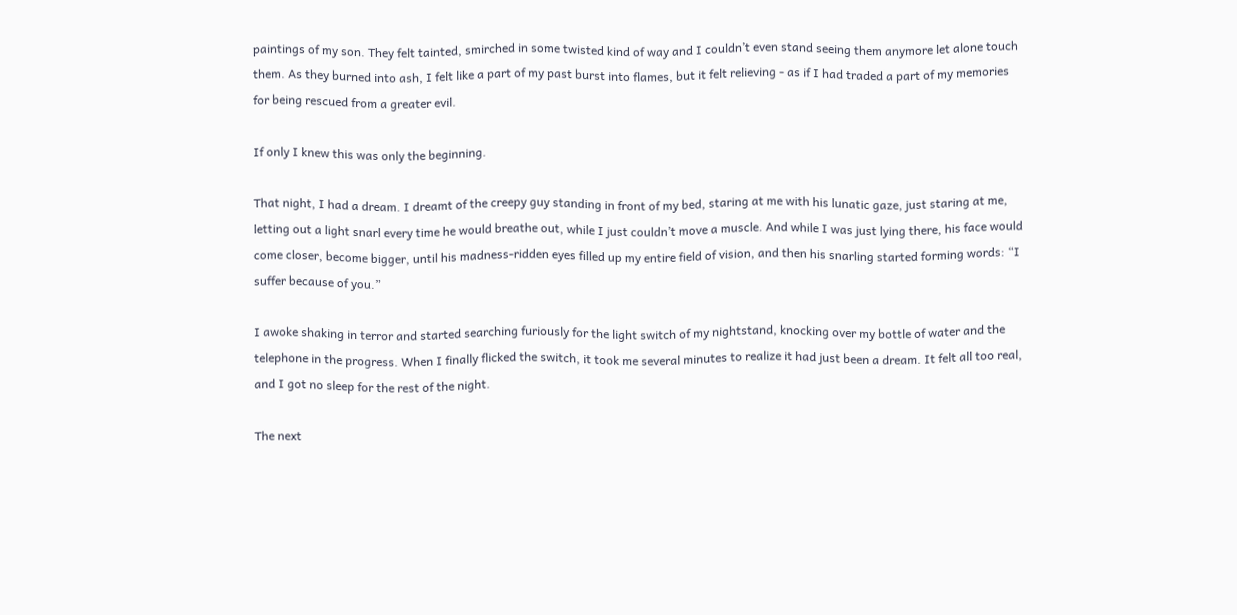paintings of my son. They felt tainted, smirched in some twisted kind of way and I couldn’t even stand seeing them anymore let alone touch them. As they burned into ash, I felt like a part of my past burst into flames, but it felt relieving - as if I had traded a part of my memories for being rescued from a greater evil.

If only I knew this was only the beginning.

That night, I had a dream. I dreamt of the creepy guy standing in front of my bed, staring at me with his lunatic gaze, just staring at me, letting out a light snarl every time he would breathe out, while I just couldn’t move a muscle. And while I was just lying there, his face would come closer, become bigger, until his madness-ridden eyes filled up my entire field of vision, and then his snarling started forming words: “I suffer because of you.”

I awoke shaking in terror and started searching furiously for the light switch of my nightstand, knocking over my bottle of water and the telephone in the progress. When I finally flicked the switch, it took me several minutes to realize it had just been a dream. It felt all too real, and I got no sleep for the rest of the night.

The next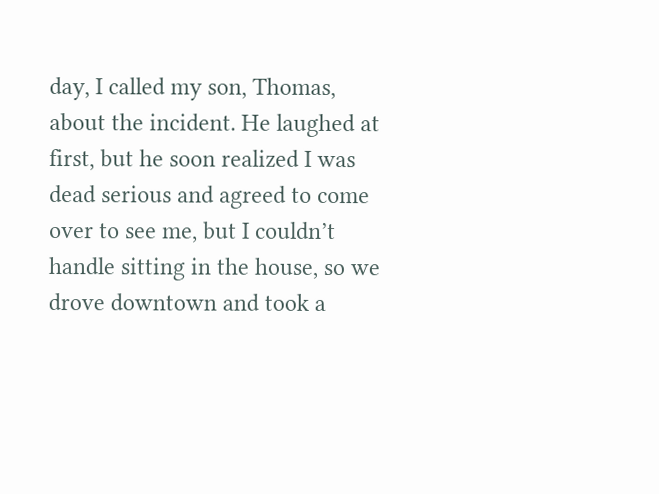day, I called my son, Thomas, about the incident. He laughed at first, but he soon realized I was dead serious and agreed to come over to see me, but I couldn’t handle sitting in the house, so we drove downtown and took a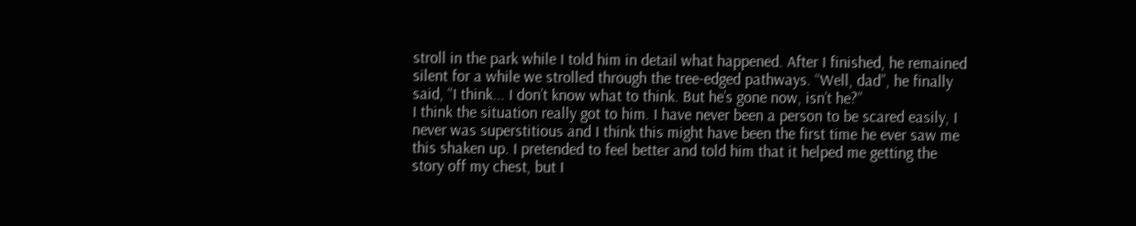stroll in the park while I told him in detail what happened. After I finished, he remained silent for a while we strolled through the tree-edged pathways. “Well, dad”, he finally said, “I think... I don’t know what to think. But he’s gone now, isn’t he?”
I think the situation really got to him. I have never been a person to be scared easily, I never was superstitious and I think this might have been the first time he ever saw me this shaken up. I pretended to feel better and told him that it helped me getting the story off my chest, but I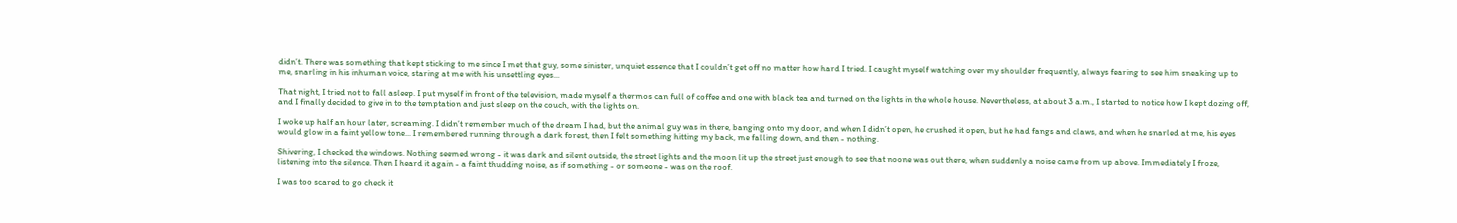didn’t. There was something that kept sticking to me since I met that guy, some sinister, unquiet essence that I couldn’t get off no matter how hard I tried. I caught myself watching over my shoulder frequently, always fearing to see him sneaking up to me, snarling in his inhuman voice, staring at me with his unsettling eyes...

That night, I tried not to fall asleep. I put myself in front of the television, made myself a thermos can full of coffee and one with black tea and turned on the lights in the whole house. Nevertheless, at about 3 a.m., I started to notice how I kept dozing off, and I finally decided to give in to the temptation and just sleep on the couch, with the lights on.

I woke up half an hour later, screaming. I didn’t remember much of the dream I had, but the animal guy was in there, banging onto my door, and when I didn’t open, he crushed it open, but he had fangs and claws, and when he snarled at me, his eyes would glow in a faint yellow tone... I remembered running through a dark forest, then I felt something hitting my back, me falling down, and then - nothing.

Shivering, I checked the windows. Nothing seemed wrong - it was dark and silent outside, the street lights and the moon lit up the street just enough to see that noone was out there, when suddenly a noise came from up above. Immediately I froze, listening into the silence. Then I heard it again - a faint thudding noise, as if something - or someone - was on the roof.

I was too scared to go check it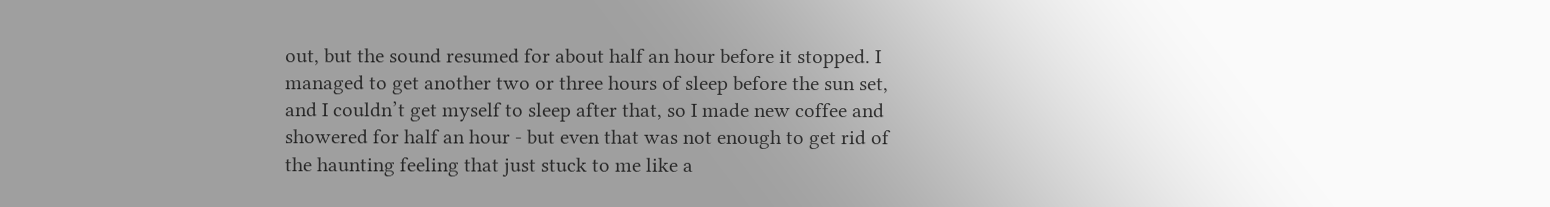out, but the sound resumed for about half an hour before it stopped. I managed to get another two or three hours of sleep before the sun set, and I couldn’t get myself to sleep after that, so I made new coffee and showered for half an hour - but even that was not enough to get rid of the haunting feeling that just stuck to me like a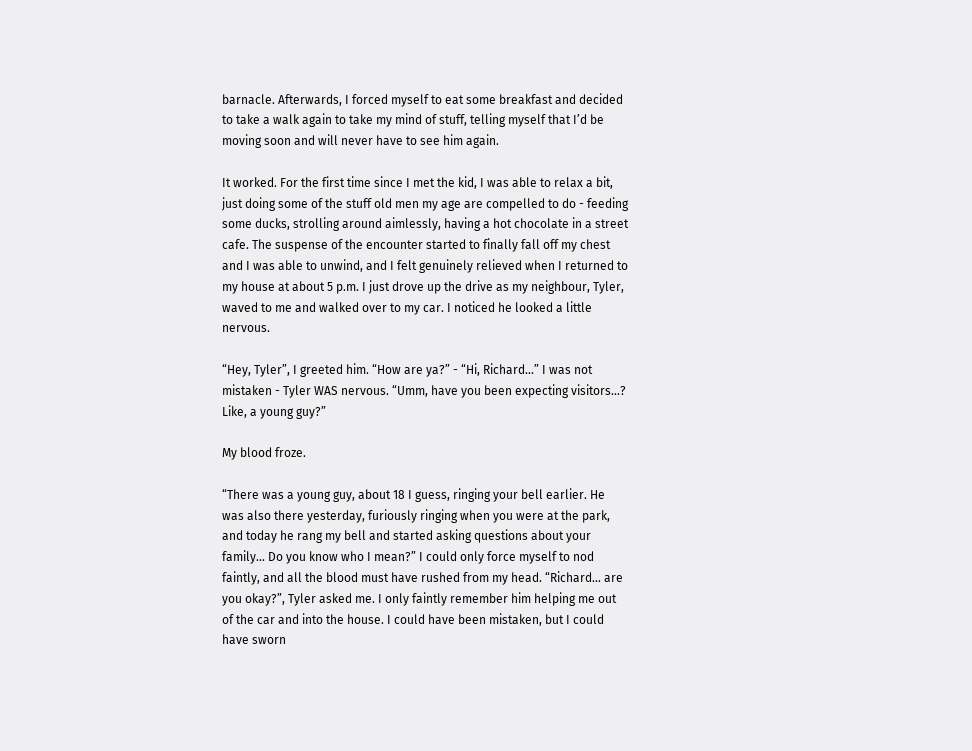barnacle. Afterwards, I forced myself to eat some breakfast and decided to take a walk again to take my mind of stuff, telling myself that I’d be moving soon and will never have to see him again.

It worked. For the first time since I met the kid, I was able to relax a bit, just doing some of the stuff old men my age are compelled to do - feeding some ducks, strolling around aimlessly, having a hot chocolate in a street cafe. The suspense of the encounter started to finally fall off my chest and I was able to unwind, and I felt genuinely relieved when I returned to my house at about 5 p.m. I just drove up the drive as my neighbour, Tyler, waved to me and walked over to my car. I noticed he looked a little nervous.

“Hey, Tyler”, I greeted him. “How are ya?” - “Hi, Richard...” I was not mistaken - Tyler WAS nervous. “Umm, have you been expecting visitors...? Like, a young guy?”

My blood froze.

“There was a young guy, about 18 I guess, ringing your bell earlier. He was also there yesterday, furiously ringing when you were at the park, and today he rang my bell and started asking questions about your family... Do you know who I mean?” I could only force myself to nod faintly, and all the blood must have rushed from my head. “Richard... are you okay?”, Tyler asked me. I only faintly remember him helping me out of the car and into the house. I could have been mistaken, but I could have sworn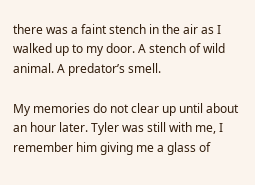there was a faint stench in the air as I walked up to my door. A stench of wild animal. A predator’s smell.

My memories do not clear up until about an hour later. Tyler was still with me, I remember him giving me a glass of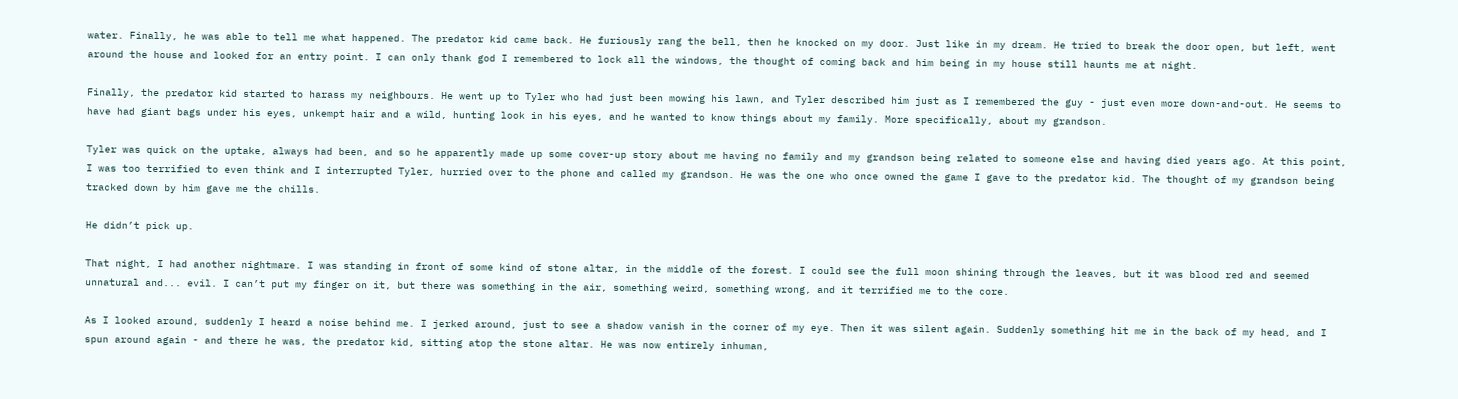water. Finally, he was able to tell me what happened. The predator kid came back. He furiously rang the bell, then he knocked on my door. Just like in my dream. He tried to break the door open, but left, went around the house and looked for an entry point. I can only thank god I remembered to lock all the windows, the thought of coming back and him being in my house still haunts me at night.

Finally, the predator kid started to harass my neighbours. He went up to Tyler who had just been mowing his lawn, and Tyler described him just as I remembered the guy - just even more down-and-out. He seems to have had giant bags under his eyes, unkempt hair and a wild, hunting look in his eyes, and he wanted to know things about my family. More specifically, about my grandson.

Tyler was quick on the uptake, always had been, and so he apparently made up some cover-up story about me having no family and my grandson being related to someone else and having died years ago. At this point, I was too terrified to even think and I interrupted Tyler, hurried over to the phone and called my grandson. He was the one who once owned the game I gave to the predator kid. The thought of my grandson being tracked down by him gave me the chills.

He didn’t pick up.

That night, I had another nightmare. I was standing in front of some kind of stone altar, in the middle of the forest. I could see the full moon shining through the leaves, but it was blood red and seemed unnatural and... evil. I can’t put my finger on it, but there was something in the air, something weird, something wrong, and it terrified me to the core.

As I looked around, suddenly I heard a noise behind me. I jerked around, just to see a shadow vanish in the corner of my eye. Then it was silent again. Suddenly something hit me in the back of my head, and I spun around again - and there he was, the predator kid, sitting atop the stone altar. He was now entirely inhuman,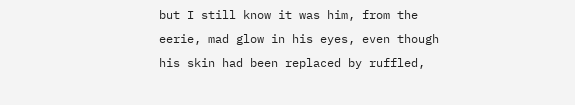but I still know it was him, from the eerie, mad glow in his eyes, even though his skin had been replaced by ruffled,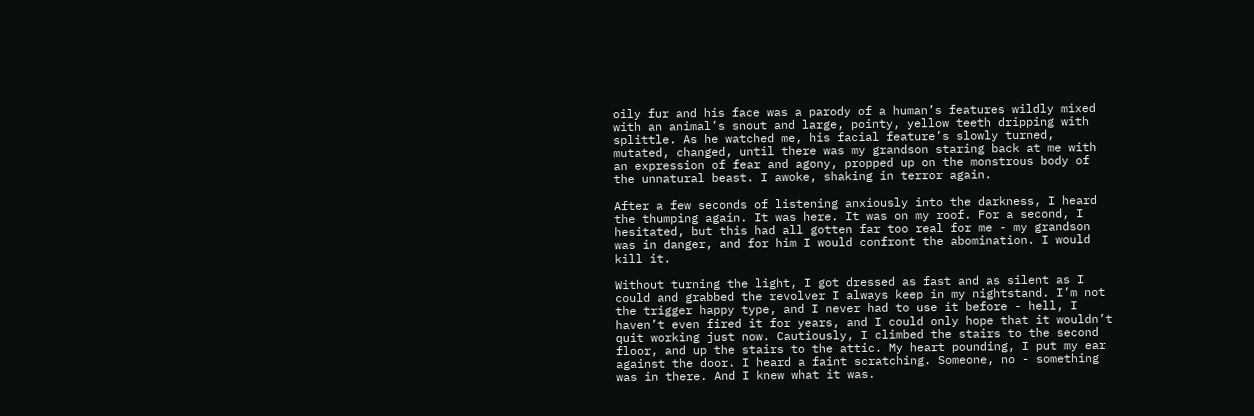oily fur and his face was a parody of a human’s features wildly mixed with an animal’s snout and large, pointy, yellow teeth dripping with splittle. As he watched me, his facial feature’s slowly turned, mutated, changed, until there was my grandson staring back at me with an expression of fear and agony, propped up on the monstrous body of the unnatural beast. I awoke, shaking in terror again.

After a few seconds of listening anxiously into the darkness, I heard the thumping again. It was here. It was on my roof. For a second, I hesitated, but this had all gotten far too real for me - my grandson was in danger, and for him I would confront the abomination. I would kill it.

Without turning the light, I got dressed as fast and as silent as I could and grabbed the revolver I always keep in my nightstand. I’m not the trigger happy type, and I never had to use it before - hell, I haven’t even fired it for years, and I could only hope that it wouldn’t quit working just now. Cautiously, I climbed the stairs to the second floor, and up the stairs to the attic. My heart pounding, I put my ear against the door. I heard a faint scratching. Someone, no - something was in there. And I knew what it was.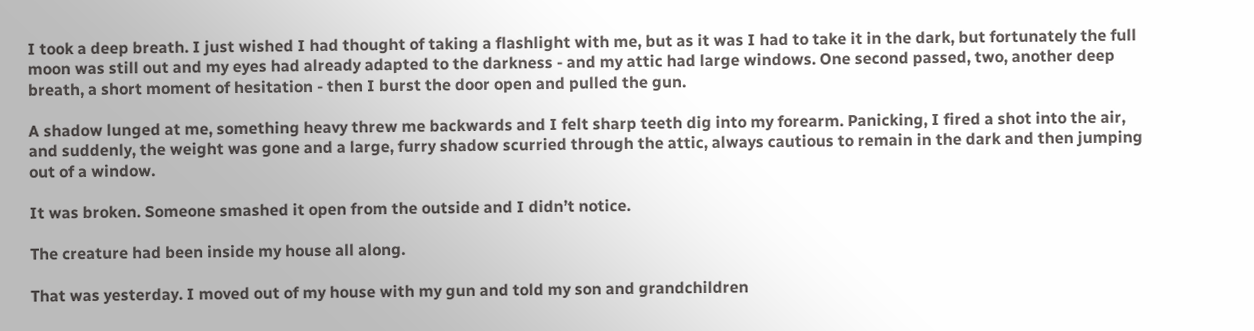I took a deep breath. I just wished I had thought of taking a flashlight with me, but as it was I had to take it in the dark, but fortunately the full moon was still out and my eyes had already adapted to the darkness - and my attic had large windows. One second passed, two, another deep breath, a short moment of hesitation - then I burst the door open and pulled the gun.

A shadow lunged at me, something heavy threw me backwards and I felt sharp teeth dig into my forearm. Panicking, I fired a shot into the air, and suddenly, the weight was gone and a large, furry shadow scurried through the attic, always cautious to remain in the dark and then jumping out of a window.

It was broken. Someone smashed it open from the outside and I didn’t notice.

The creature had been inside my house all along.

That was yesterday. I moved out of my house with my gun and told my son and grandchildren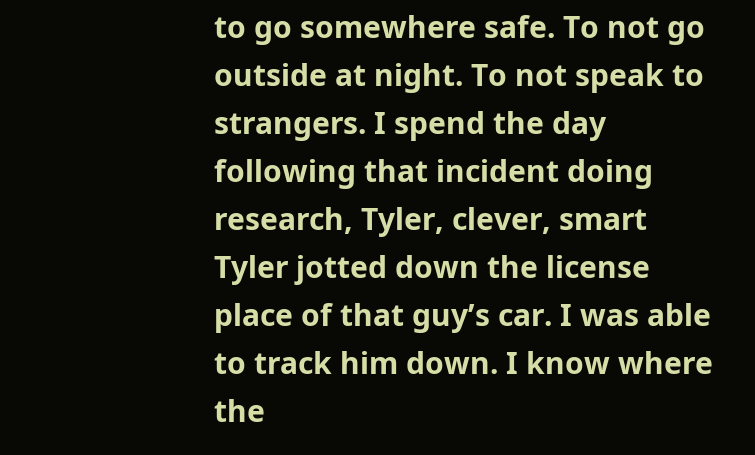to go somewhere safe. To not go outside at night. To not speak to strangers. I spend the day following that incident doing research, Tyler, clever, smart Tyler jotted down the license place of that guy’s car. I was able to track him down. I know where the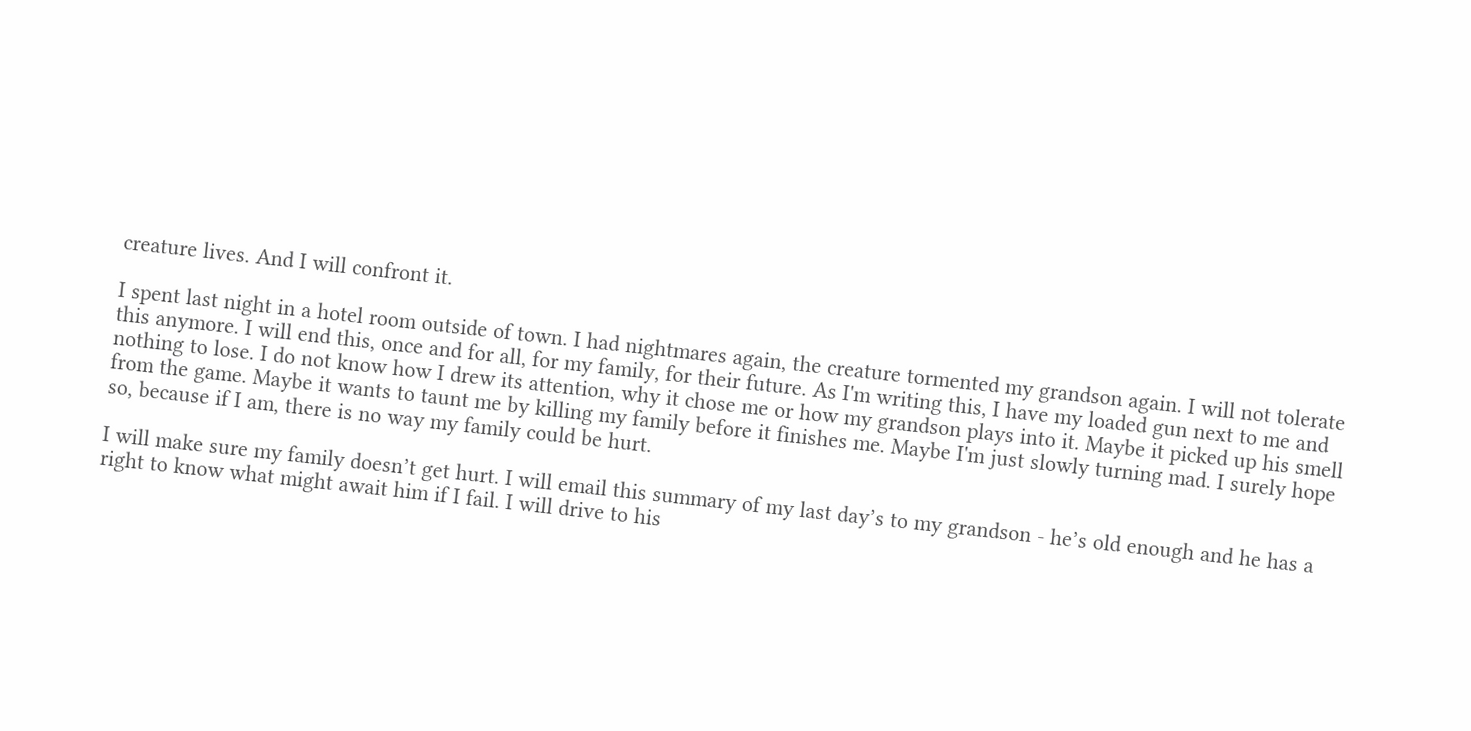creature lives. And I will confront it.

I spent last night in a hotel room outside of town. I had nightmares again, the creature tormented my grandson again. I will not tolerate this anymore. I will end this, once and for all, for my family, for their future. As I'm writing this, I have my loaded gun next to me and nothing to lose. I do not know how I drew its attention, why it chose me or how my grandson plays into it. Maybe it picked up his smell from the game. Maybe it wants to taunt me by killing my family before it finishes me. Maybe I'm just slowly turning mad. I surely hope so, because if I am, there is no way my family could be hurt.

I will make sure my family doesn’t get hurt. I will email this summary of my last day’s to my grandson - he’s old enough and he has a right to know what might await him if I fail. I will drive to his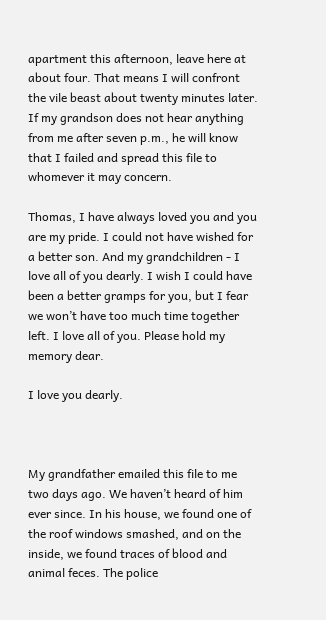apartment this afternoon, leave here at about four. That means I will confront the vile beast about twenty minutes later. If my grandson does not hear anything from me after seven p.m., he will know that I failed and spread this file to whomever it may concern.

Thomas, I have always loved you and you are my pride. I could not have wished for a better son. And my grandchildren - I love all of you dearly. I wish I could have been a better gramps for you, but I fear we won’t have too much time together left. I love all of you. Please hold my memory dear.

I love you dearly.



My grandfather emailed this file to me two days ago. We haven’t heard of him ever since. In his house, we found one of the roof windows smashed, and on the inside, we found traces of blood and animal feces. The police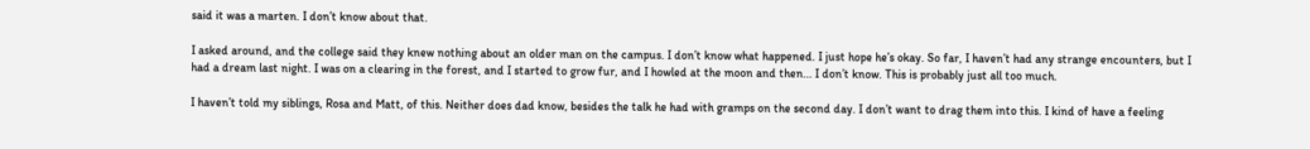said it was a marten. I don’t know about that.

I asked around, and the college said they knew nothing about an older man on the campus. I don’t know what happened. I just hope he’s okay. So far, I haven’t had any strange encounters, but I had a dream last night. I was on a clearing in the forest, and I started to grow fur, and I howled at the moon and then... I don’t know. This is probably just all too much.

I haven’t told my siblings, Rosa and Matt, of this. Neither does dad know, besides the talk he had with gramps on the second day. I don’t want to drag them into this. I kind of have a feeling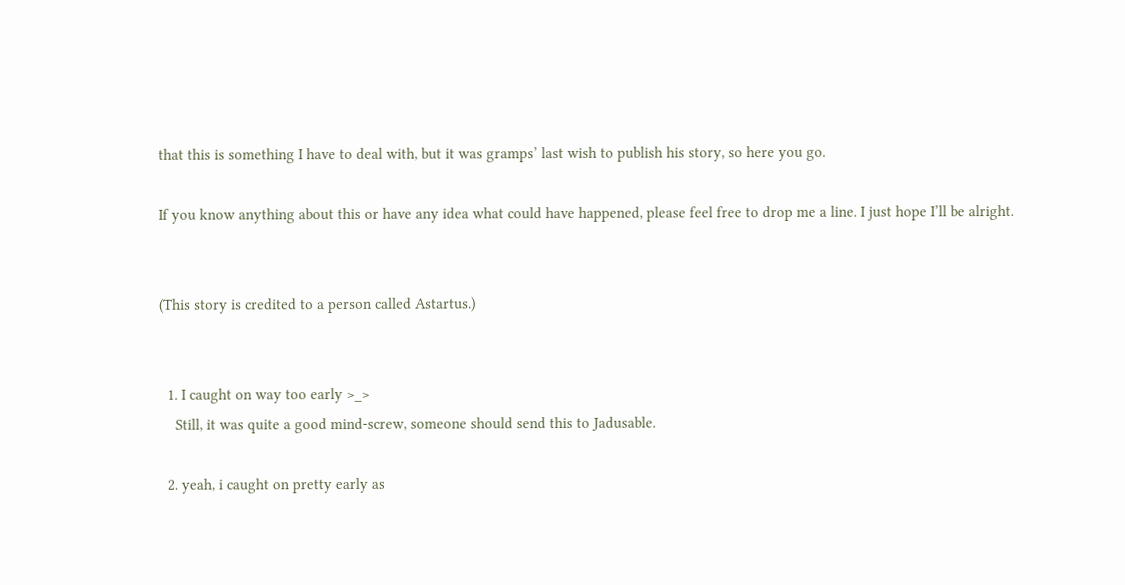that this is something I have to deal with, but it was gramps’ last wish to publish his story, so here you go.

If you know anything about this or have any idea what could have happened, please feel free to drop me a line. I just hope I’ll be alright.


(This story is credited to a person called Astartus.)


  1. I caught on way too early >_>
    Still, it was quite a good mind-screw, someone should send this to Jadusable.

  2. yeah, i caught on pretty early as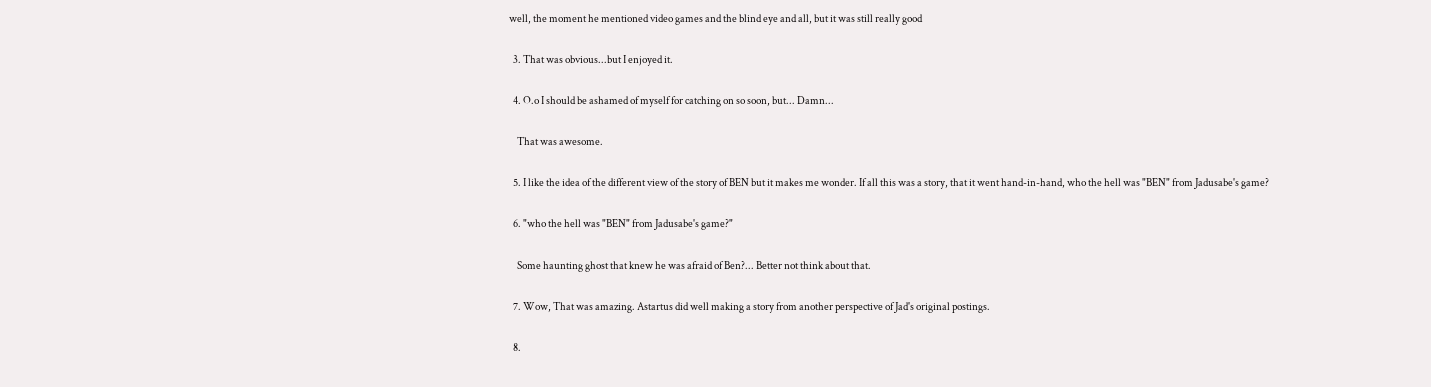well, the moment he mentioned video games and the blind eye and all, but it was still really good

  3. That was obvious...but I enjoyed it.

  4. O.o I should be ashamed of myself for catching on so soon, but... Damn...

    That was awesome.

  5. I like the idea of the different view of the story of BEN but it makes me wonder. If all this was a story, that it went hand-in-hand, who the hell was "BEN" from Jadusabe's game?

  6. "who the hell was "BEN" from Jadusabe's game?"

    Some haunting ghost that knew he was afraid of Ben?... Better not think about that.

  7. Wow, That was amazing. Astartus did well making a story from another perspective of Jad's original postings.

  8.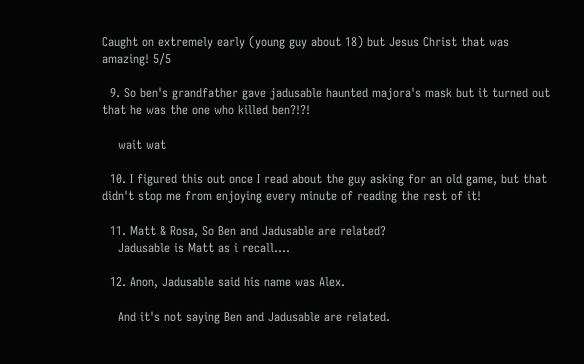Caught on extremely early (young guy about 18) but Jesus Christ that was amazing! 5/5

  9. So ben's grandfather gave jadusable haunted majora's mask but it turned out that he was the one who killed ben?!?!

    wait wat

  10. I figured this out once I read about the guy asking for an old game, but that didn't stop me from enjoying every minute of reading the rest of it!

  11. Matt & Rosa, So Ben and Jadusable are related?
    Jadusable is Matt as i recall....

  12. Anon, Jadusable said his name was Alex.

    And it's not saying Ben and Jadusable are related.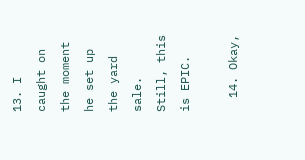13. I caught on the moment he set up the yard sale. Still, this is EPIC.

  14. Okay,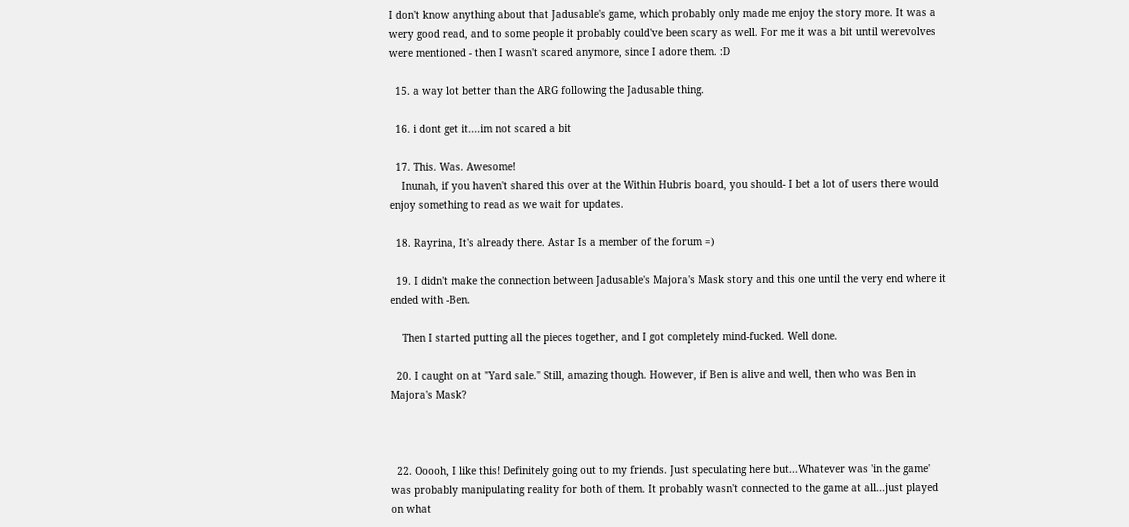I don't know anything about that Jadusable's game, which probably only made me enjoy the story more. It was a wery good read, and to some people it probably could've been scary as well. For me it was a bit until werevolves were mentioned - then I wasn't scared anymore, since I adore them. :D

  15. a way lot better than the ARG following the Jadusable thing.

  16. i dont get it....im not scared a bit

  17. This. Was. Awesome!
    Inunah, if you haven't shared this over at the Within Hubris board, you should- I bet a lot of users there would enjoy something to read as we wait for updates.

  18. Rayrina, It's already there. Astar Is a member of the forum =)

  19. I didn't make the connection between Jadusable's Majora's Mask story and this one until the very end where it ended with -Ben.

    Then I started putting all the pieces together, and I got completely mind-fucked. Well done.

  20. I caught on at "Yard sale." Still, amazing though. However, if Ben is alive and well, then who was Ben in Majora's Mask?



  22. Ooooh, I like this! Definitely going out to my friends. Just speculating here but...Whatever was 'in the game' was probably manipulating reality for both of them. It probably wasn't connected to the game at all...just played on what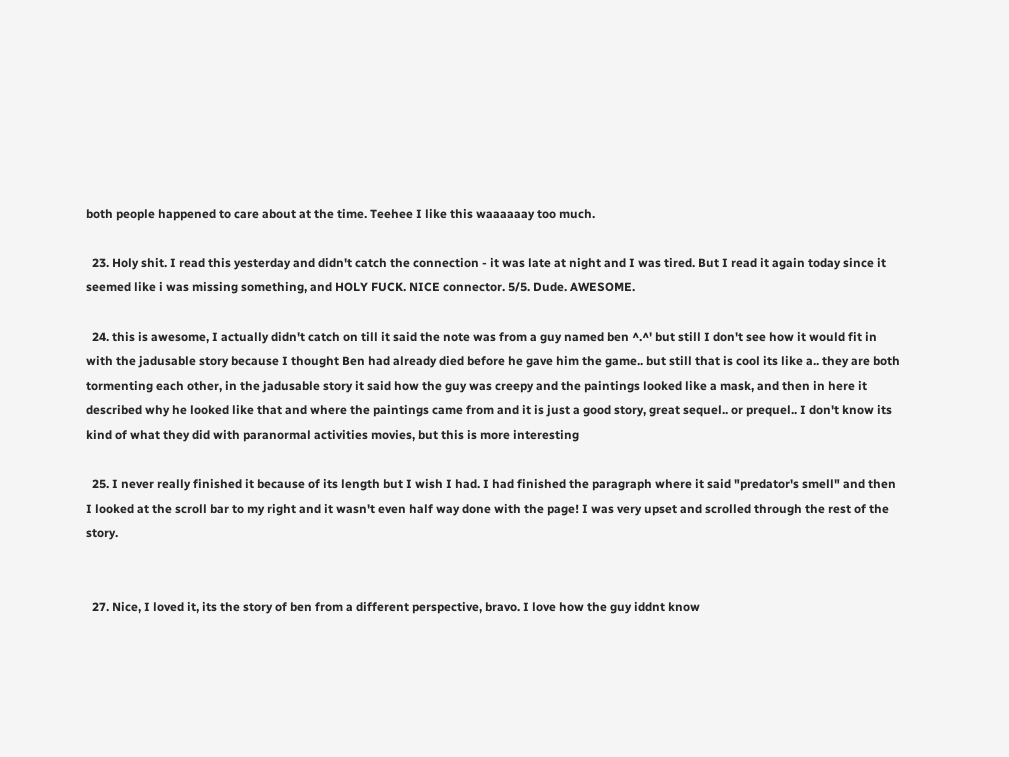both people happened to care about at the time. Teehee I like this waaaaaay too much.

  23. Holy shit. I read this yesterday and didn't catch the connection - it was late at night and I was tired. But I read it again today since it seemed like i was missing something, and HOLY FUCK. NICE connector. 5/5. Dude. AWESOME.

  24. this is awesome, I actually didn't catch on till it said the note was from a guy named ben ^.^' but still I don't see how it would fit in with the jadusable story because I thought Ben had already died before he gave him the game.. but still that is cool its like a.. they are both tormenting each other, in the jadusable story it said how the guy was creepy and the paintings looked like a mask, and then in here it described why he looked like that and where the paintings came from and it is just a good story, great sequel.. or prequel.. I don't know its kind of what they did with paranormal activities movies, but this is more interesting

  25. I never really finished it because of its length but I wish I had. I had finished the paragraph where it said "predator's smell" and then I looked at the scroll bar to my right and it wasn't even half way done with the page! I was very upset and scrolled through the rest of the story.


  27. Nice, I loved it, its the story of ben from a different perspective, bravo. I love how the guy iddnt know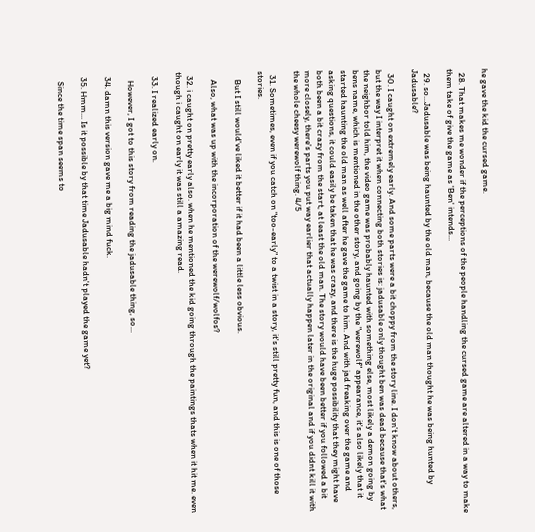he gave the kid the cursed game.

  28. That makes me wonder if the perceptions of the people handling the cursed game are altered in a way to make them take of give the game as 'Ben' intends...

  29. so...Jadusable was being haunted by the old man, because the old man thought he was being hunted by Jadusable?

  30. I caught on extremely early. And some parts were a bit choppy from the story line. I don't know about others, but the way I interpret it when connecting both stories is: jadusable only thought ben was dead because that's what the neighbor told him, the video game was probably haunted with something else, most likely a demon going by bens name, which is mentioned in the other story, and going by the "werewolf" appearance, it's also likely that it started haunting the old man as well after he gave the game to him. And with jad freaking over the game and asking questions, it could easily be taken that he was crazy, and there is the huge possibility that they might have both been a bit crazy from the start, at least the old man. The story would have been better if you followed a bit more closely, there's parts you put way earlier that actually happen later in the original and if you didnt kill it with the whole cheesy werewolf thing. 4/5

  31. Sometimes, even if you catch on "too-early" to a twist in a story, it's still pretty fun, and this is one of those stories.

    But I still would've liked it better if it had been a little less obvious.

    Also, what was up with the incorporation of the werewolf/wolfos?

  32. i caught on pretty early also. when he mentioned the kid going through the paintings thats when it hit me. even though i caught on early it was still a amazing read.

  33. I realized early on.

    However, I got to this story from reading the jadusable thing, so...

  34. damn this version gave me a big mind fuck.

  35. Hmm... Is it possible by that time Jadusable hadn't played the game yet?

    Since the time span seems to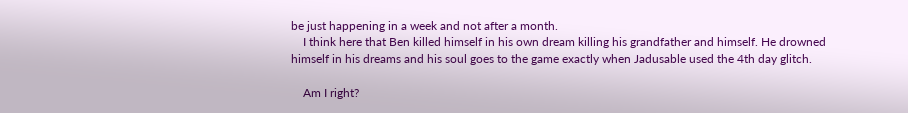be just happening in a week and not after a month.
    I think here that Ben killed himself in his own dream killing his grandfather and himself. He drowned himself in his dreams and his soul goes to the game exactly when Jadusable used the 4th day glitch.

    Am I right?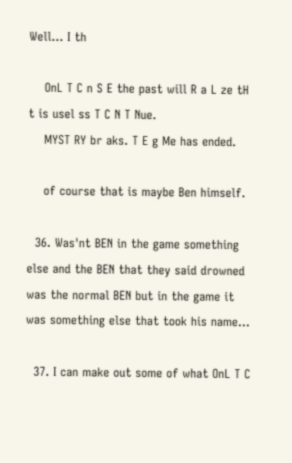Well... I th

    OnL T C n S E the past will R a L ze tH t is usel ss T C N T Nue.
    MYST RY br aks. T E g Me has ended.

    of course that is maybe Ben himself.

  36. Was'nt BEN in the game something else and the BEN that they said drowned was the normal BEN but in the game it was something else that took his name...

  37. I can make out some of what OnL T C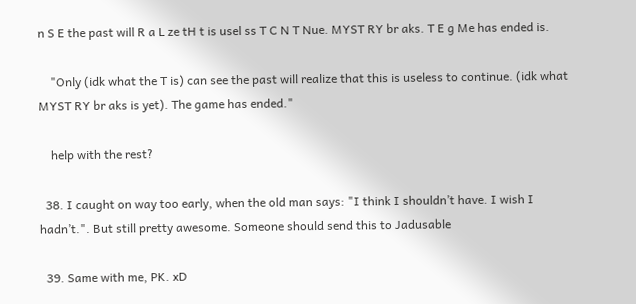n S E the past will R a L ze tH t is usel ss T C N T Nue. MYST RY br aks. T E g Me has ended is.

    "Only (idk what the T is) can see the past will realize that this is useless to continue. (idk what MYST RY br aks is yet). The game has ended."

    help with the rest?

  38. I caught on way too early, when the old man says: "I think I shouldn’t have. I wish I hadn’t.". But still pretty awesome. Someone should send this to Jadusable

  39. Same with me, PK. xD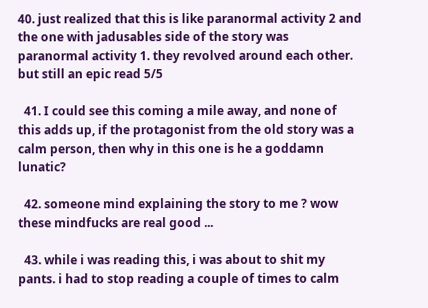40. just realized that this is like paranormal activity 2 and the one with jadusables side of the story was paranormal activity 1. they revolved around each other. but still an epic read 5/5

  41. I could see this coming a mile away, and none of this adds up, if the protagonist from the old story was a calm person, then why in this one is he a goddamn lunatic?

  42. someone mind explaining the story to me ? wow these mindfucks are real good ...

  43. while i was reading this, i was about to shit my pants. i had to stop reading a couple of times to calm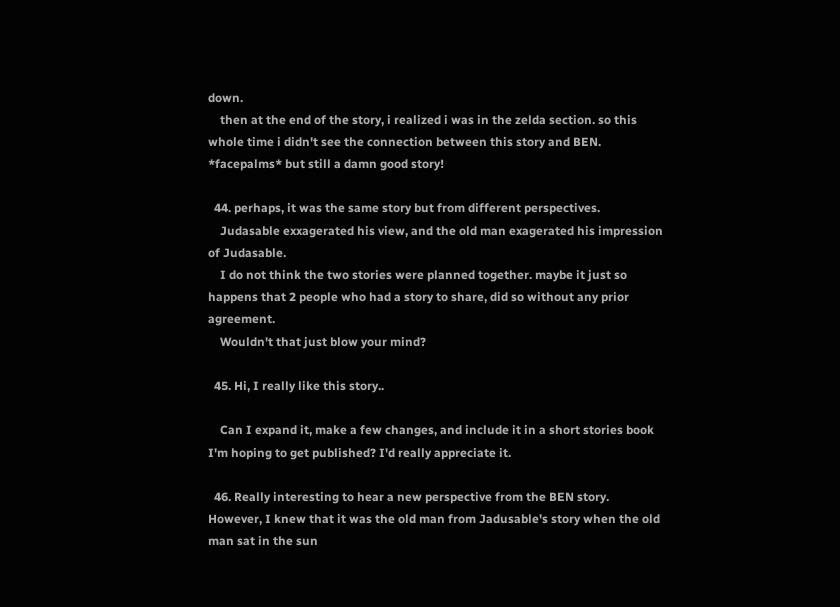down.
    then at the end of the story, i realized i was in the zelda section. so this whole time i didn't see the connection between this story and BEN. *facepalms* but still a damn good story!

  44. perhaps, it was the same story but from different perspectives.
    Judasable exxagerated his view, and the old man exagerated his impression of Judasable.
    I do not think the two stories were planned together. maybe it just so happens that 2 people who had a story to share, did so without any prior agreement.
    Wouldn't that just blow your mind?

  45. Hi, I really like this story..

    Can I expand it, make a few changes, and include it in a short stories book I'm hoping to get published? I'd really appreciate it.

  46. Really interesting to hear a new perspective from the BEN story. However, I knew that it was the old man from Jadusable's story when the old man sat in the sun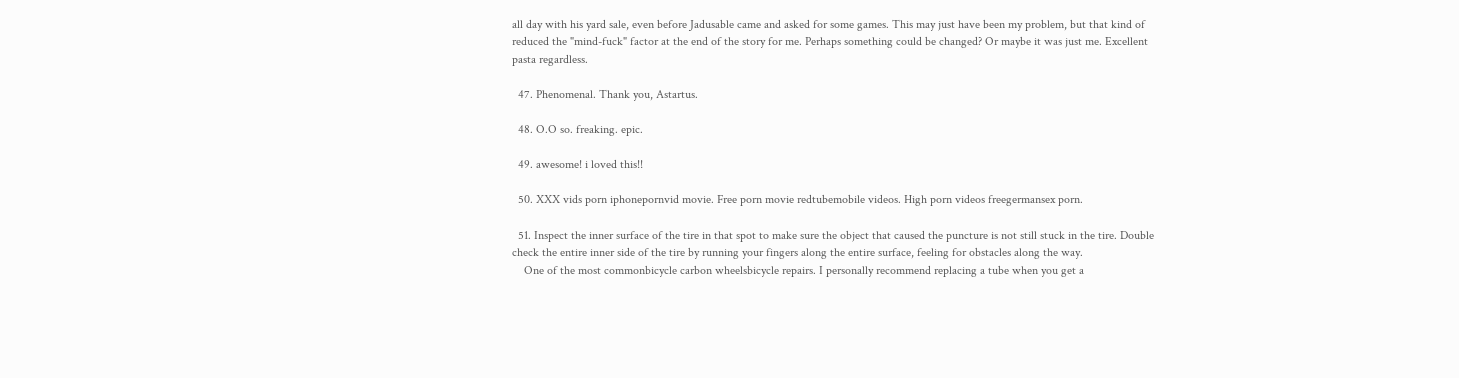all day with his yard sale, even before Jadusable came and asked for some games. This may just have been my problem, but that kind of reduced the "mind-fuck" factor at the end of the story for me. Perhaps something could be changed? Or maybe it was just me. Excellent pasta regardless.

  47. Phenomenal. Thank you, Astartus.

  48. O.O so. freaking. epic.

  49. awesome! i loved this!!

  50. XXX vids porn iphonepornvid movie. Free porn movie redtubemobile videos. High porn videos freegermansex porn.

  51. Inspect the inner surface of the tire in that spot to make sure the object that caused the puncture is not still stuck in the tire. Double check the entire inner side of the tire by running your fingers along the entire surface, feeling for obstacles along the way.
    One of the most commonbicycle carbon wheelsbicycle repairs. I personally recommend replacing a tube when you get a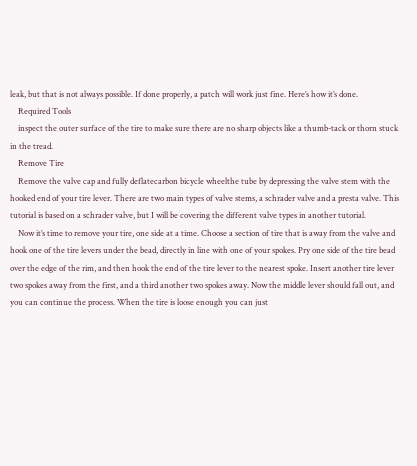leak, but that is not always possible. If done properly, a patch will work just fine. Here’s how it’s done.
    Required Tools
    inspect the outer surface of the tire to make sure there are no sharp objects like a thumb-tack or thorn stuck in the tread.
    Remove Tire
    Remove the valve cap and fully deflatecarbon bicycle wheelthe tube by depressing the valve stem with the hooked end of your tire lever. There are two main types of valve stems, a schrader valve and a presta valve. This tutorial is based on a schrader valve, but I will be covering the different valve types in another tutorial.
    Now it’s time to remove your tire, one side at a time. Choose a section of tire that is away from the valve and hook one of the tire levers under the bead, directly in line with one of your spokes. Pry one side of the tire bead over the edge of the rim, and then hook the end of the tire lever to the nearest spoke. Insert another tire lever two spokes away from the first, and a third another two spokes away. Now the middle lever should fall out, and you can continue the process. When the tire is loose enough you can just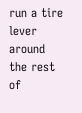run a tire lever around the rest of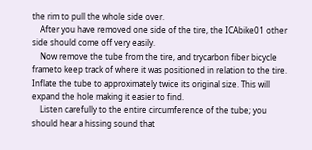the rim to pull the whole side over.
    After you have removed one side of the tire, the ICAbike01 other side should come off very easily.
    Now remove the tube from the tire, and trycarbon fiber bicycle frameto keep track of where it was positioned in relation to the tire. Inflate the tube to approximately twice its original size. This will expand the hole making it easier to find.
    Listen carefully to the entire circumference of the tube; you should hear a hissing sound that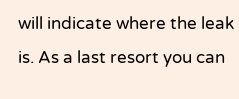will indicate where the leak is. As a last resort you can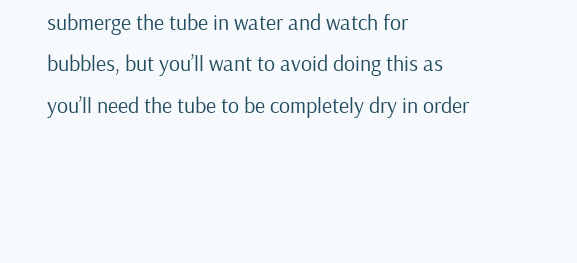submerge the tube in water and watch for bubbles, but you’ll want to avoid doing this as you’ll need the tube to be completely dry in order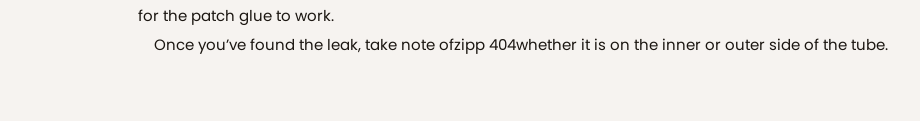for the patch glue to work.
    Once you’ve found the leak, take note ofzipp 404whether it is on the inner or outer side of the tube.